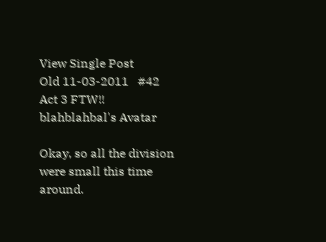View Single Post
Old 11-03-2011   #42
Act 3 FTW!!
blahblahbal's Avatar

Okay, so all the division were small this time around.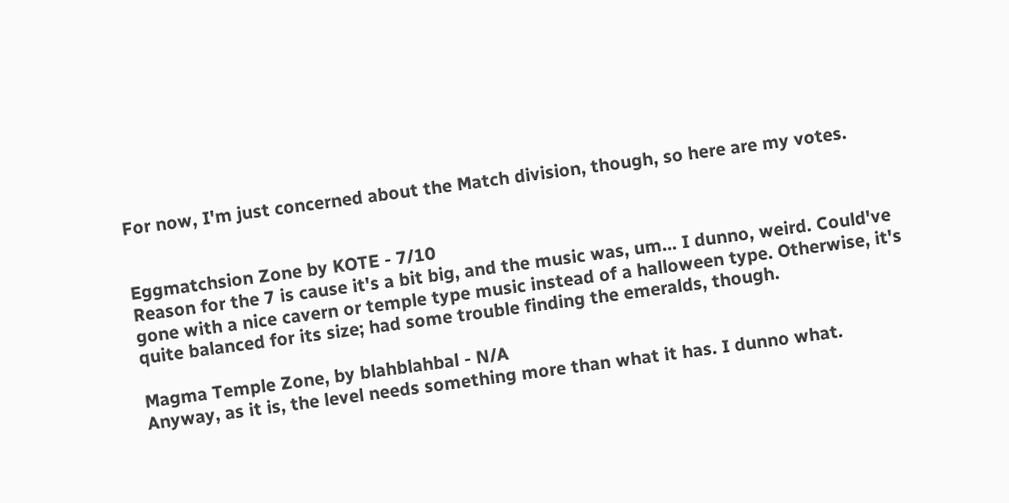For now, I'm just concerned about the Match division, though, so here are my votes.


Eggmatchsion Zone by KOTE - 7/10
Reason for the 7 is cause it's a bit big, and the music was, um... I dunno, weird. Could've gone with a nice cavern or temple type music instead of a halloween type. Otherwise, it's quite balanced for its size; had some trouble finding the emeralds, though.

Magma Temple Zone, by blahblahbal - N/A
Anyway, as it is, the level needs something more than what it has. I dunno what.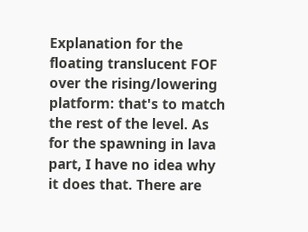Explanation for the floating translucent FOF over the rising/lowering platform: that's to match the rest of the level. As for the spawning in lava part, I have no idea why it does that. There are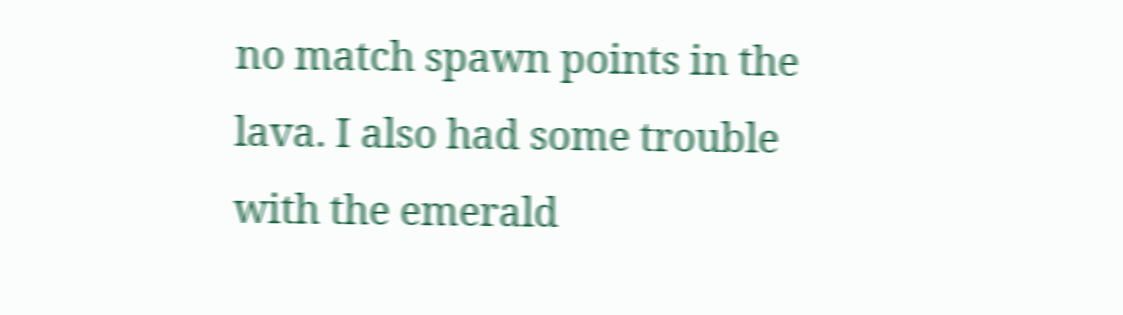no match spawn points in the lava. I also had some trouble with the emerald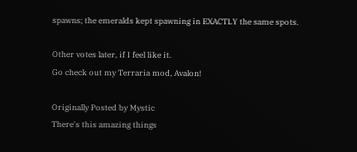spawns; the emeralds kept spawning in EXACTLY the same spots.

Other votes later, if I feel like it.
Go check out my Terraria mod, Avalon!

Originally Posted by Mystic
There's this amazing things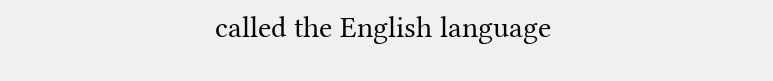called the English language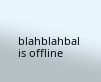blahblahbal is offline